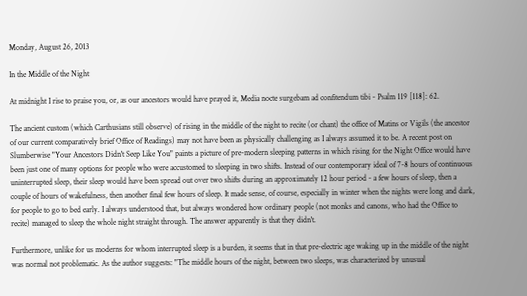Monday, August 26, 2013

In the Middle of the Night

At midnight I rise to praise you, or, as our ancestors would have prayed it, Media nocte surgebam ad confitendum tibi - Psalm 119 [118]: 62.

The ancient custom (which Carthusians still observe) of rising in the middle of the night to recite (or chant) the office of Matins or Vigils (the ancestor of our current comparatively brief Office of Readings) may not have been as physically challenging as I always assumed it to be. A recent post on Slumberwise "Your Ancestors Didn't Seep Like You" paints a picture of pre-modern sleeping patterns in which rising for the Night Office would have been just one of many options for people who were accustomed to sleeping in two shifts. Instead of our contemporary ideal of 7-8 hours of continuous uninterrupted sleep, their sleep would have been spread out over two shifts during an approximately 12 hour period - a few hours of sleep, then a couple of hours of wakefulness, then another final few hours of sleep. It made sense, of course, especially in winter when the nights were long and dark, for people to go to bed early. I always understood that, but always wondered how ordinary people (not monks and canons, who had the Office to recite) managed to sleep the whole night straight through. The answer apparently is that they didn't.

Furthermore, unlike for us moderns for whom interrupted sleep is a burden, it seems that in that pre-electric age waking up in the middle of the night was normal not problematic. As the author suggests: "The middle hours of the night, between two sleeps, was characterized by unusual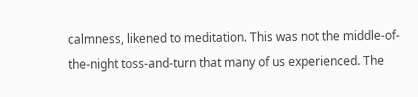calmness, likened to meditation. This was not the middle-of-the-night toss-and-turn that many of us experienced. The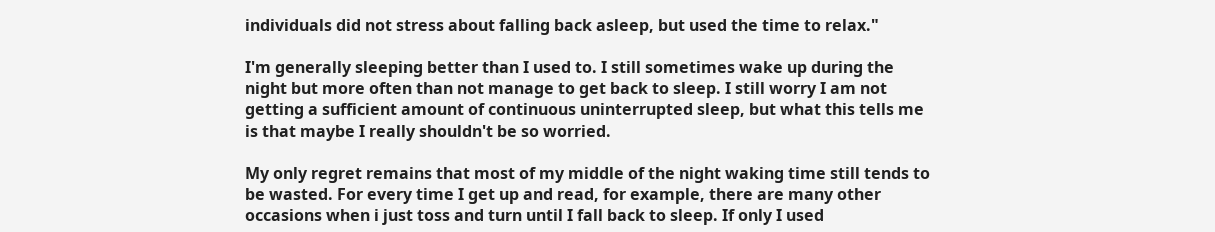individuals did not stress about falling back asleep, but used the time to relax."

I'm generally sleeping better than I used to. I still sometimes wake up during the night but more often than not manage to get back to sleep. I still worry I am not getting a sufficient amount of continuous uninterrupted sleep, but what this tells me is that maybe I really shouldn't be so worried.

My only regret remains that most of my middle of the night waking time still tends to be wasted. For every time I get up and read, for example, there are many other occasions when i just toss and turn until I fall back to sleep. If only I used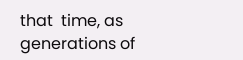that  time, as generations of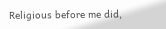Religious before me did,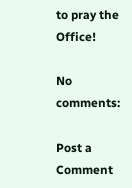to pray the Office!

No comments:

Post a Comment